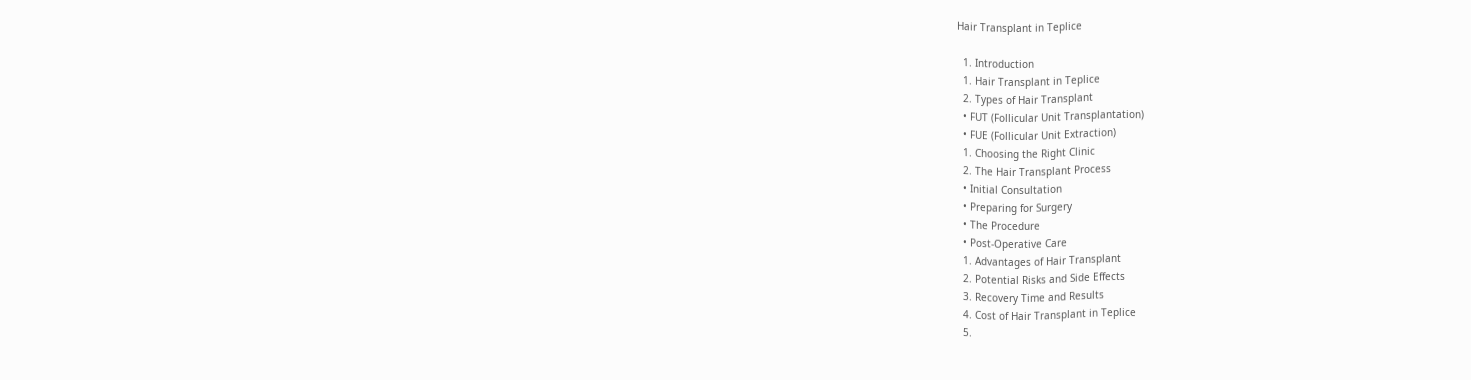Hair Transplant in Teplice

  1. Introduction
  1. Hair Transplant in Teplice
  2. Types of Hair Transplant
  • FUT (Follicular Unit Transplantation)
  • FUE (Follicular Unit Extraction)
  1. Choosing the Right Clinic
  2. The Hair Transplant Process
  • Initial Consultation
  • Preparing for Surgery
  • The Procedure
  • Post-Operative Care
  1. Advantages of Hair Transplant
  2. Potential Risks and Side Effects
  3. Recovery Time and Results
  4. Cost of Hair Transplant in Teplice
  5.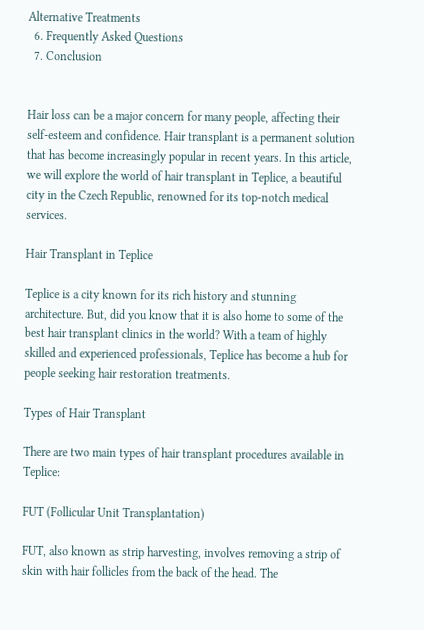Alternative Treatments
  6. Frequently Asked Questions
  7. Conclusion


Hair loss can be a major concern for many people, affecting their self-esteem and confidence. Hair transplant is a permanent solution that has become increasingly popular in recent years. In this article, we will explore the world of hair transplant in Teplice, a beautiful city in the Czech Republic, renowned for its top-notch medical services.

Hair Transplant in Teplice

Teplice is a city known for its rich history and stunning architecture. But, did you know that it is also home to some of the best hair transplant clinics in the world? With a team of highly skilled and experienced professionals, Teplice has become a hub for people seeking hair restoration treatments.

Types of Hair Transplant

There are two main types of hair transplant procedures available in Teplice:

FUT (Follicular Unit Transplantation)

FUT, also known as strip harvesting, involves removing a strip of skin with hair follicles from the back of the head. The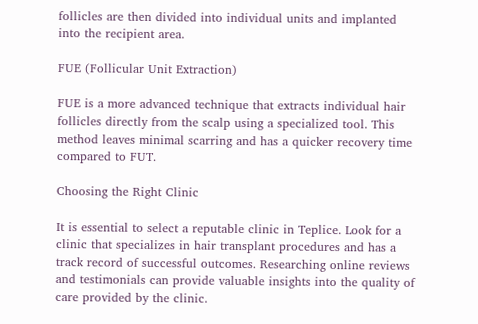follicles are then divided into individual units and implanted into the recipient area.

FUE (Follicular Unit Extraction)

FUE is a more advanced technique that extracts individual hair follicles directly from the scalp using a specialized tool. This method leaves minimal scarring and has a quicker recovery time compared to FUT.

Choosing the Right Clinic

It is essential to select a reputable clinic in Teplice. Look for a clinic that specializes in hair transplant procedures and has a track record of successful outcomes. Researching online reviews and testimonials can provide valuable insights into the quality of care provided by the clinic.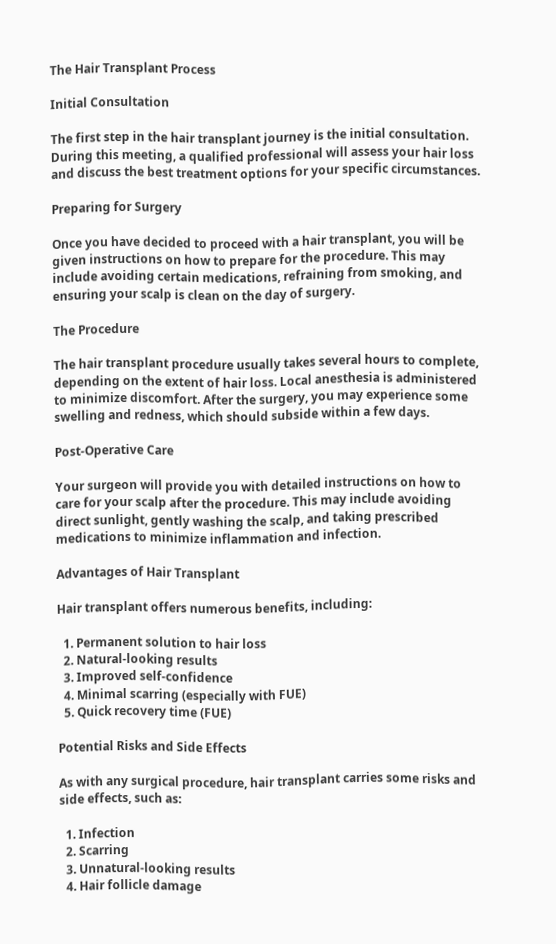The Hair Transplant Process

Initial Consultation

The first step in the hair transplant journey is the initial consultation. During this meeting, a qualified professional will assess your hair loss and discuss the best treatment options for your specific circumstances.

Preparing for Surgery

Once you have decided to proceed with a hair transplant, you will be given instructions on how to prepare for the procedure. This may include avoiding certain medications, refraining from smoking, and ensuring your scalp is clean on the day of surgery.

The Procedure

The hair transplant procedure usually takes several hours to complete, depending on the extent of hair loss. Local anesthesia is administered to minimize discomfort. After the surgery, you may experience some swelling and redness, which should subside within a few days.

Post-Operative Care

Your surgeon will provide you with detailed instructions on how to care for your scalp after the procedure. This may include avoiding direct sunlight, gently washing the scalp, and taking prescribed medications to minimize inflammation and infection.

Advantages of Hair Transplant

Hair transplant offers numerous benefits, including:

  1. Permanent solution to hair loss
  2. Natural-looking results
  3. Improved self-confidence
  4. Minimal scarring (especially with FUE)
  5. Quick recovery time (FUE)

Potential Risks and Side Effects

As with any surgical procedure, hair transplant carries some risks and side effects, such as:

  1. Infection
  2. Scarring
  3. Unnatural-looking results
  4. Hair follicle damage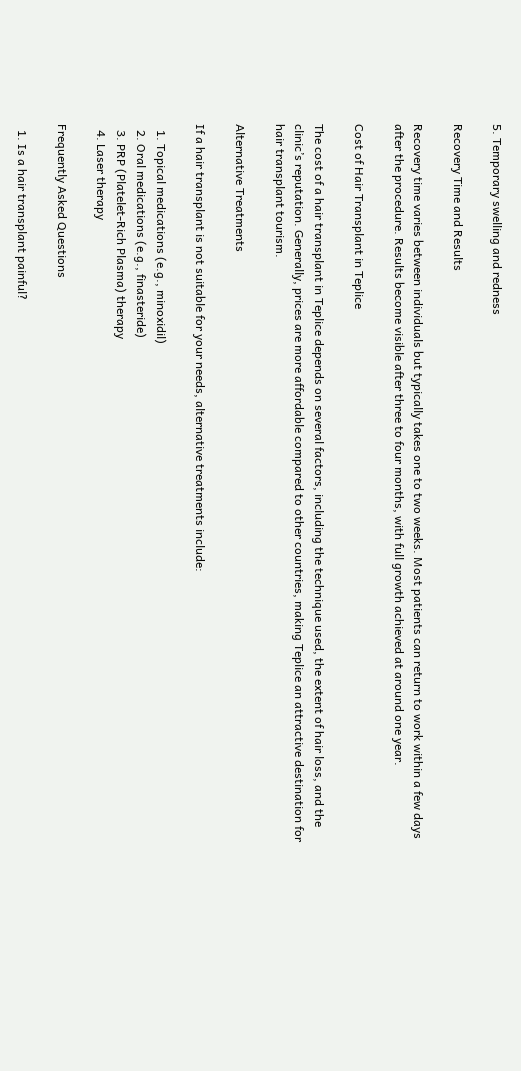5. Temporary swelling and redness

Recovery Time and Results

Recovery time varies between individuals but typically takes one to two weeks. Most patients can return to work within a few days after the procedure. Results become visible after three to four months, with full growth achieved at around one year.

Cost of Hair Transplant in Teplice

The cost of a hair transplant in Teplice depends on several factors, including the technique used, the extent of hair loss, and the clinic’s reputation. Generally, prices are more affordable compared to other countries, making Teplice an attractive destination for hair transplant tourism.

Alternative Treatments

If a hair transplant is not suitable for your needs, alternative treatments include:

  1. Topical medications (e.g., minoxidil)
  2. Oral medications (e.g., finasteride)
  3. PRP (Platelet-Rich Plasma) therapy
  4. Laser therapy

Frequently Asked Questions

  1. Is a hair transplant painful?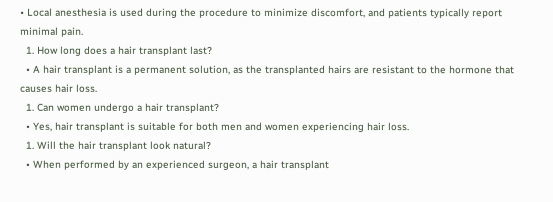• Local anesthesia is used during the procedure to minimize discomfort, and patients typically report minimal pain.
  1. How long does a hair transplant last?
  • A hair transplant is a permanent solution, as the transplanted hairs are resistant to the hormone that causes hair loss.
  1. Can women undergo a hair transplant?
  • Yes, hair transplant is suitable for both men and women experiencing hair loss.
  1. Will the hair transplant look natural?
  • When performed by an experienced surgeon, a hair transplant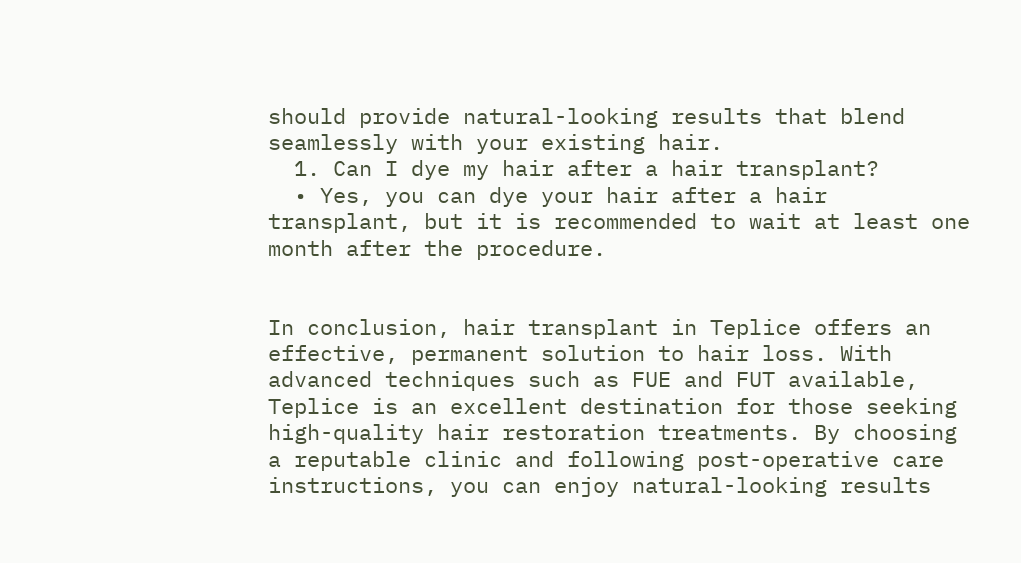should provide natural-looking results that blend seamlessly with your existing hair.
  1. Can I dye my hair after a hair transplant?
  • Yes, you can dye your hair after a hair transplant, but it is recommended to wait at least one month after the procedure.


In conclusion, hair transplant in Teplice offers an effective, permanent solution to hair loss. With advanced techniques such as FUE and FUT available, Teplice is an excellent destination for those seeking high-quality hair restoration treatments. By choosing a reputable clinic and following post-operative care instructions, you can enjoy natural-looking results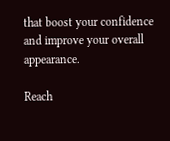that boost your confidence and improve your overall appearance.

Reach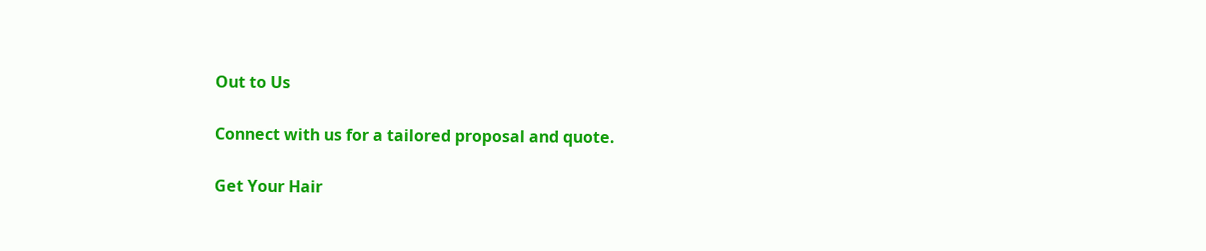Out to Us

Connect with us for a tailored proposal and quote.

Get Your Hair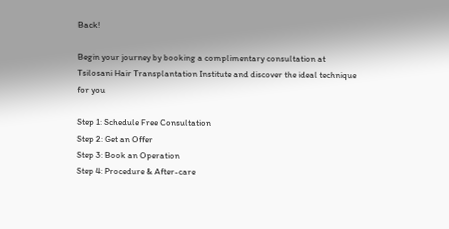Back!

Begin your journey by booking a complimentary consultation at Tsilosani Hair Transplantation Institute and discover the ideal technique for you

Step 1: Schedule Free Consultation
Step 2: Get an Offer
Step 3: Book an Operation
Step 4: Procedure & After-care